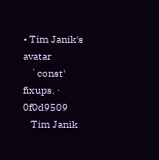• Tim Janik's avatar
    `const' fixups. · 0f0d9509
    Tim Janik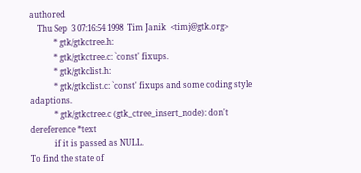authored
    Thu Sep  3 07:16:54 1998  Tim Janik  <timj@gtk.org>
            * gtk/gtkctree.h:
            * gtk/gtkctree.c: `const' fixups.
            * gtk/gtkclist.h:
            * gtk/gtkclist.c: `const' fixups and some coding style adaptions.
            * gtk/gtkctree.c (gtk_ctree_insert_node): don't dereference *text
            if it is passed as NULL.
To find the state of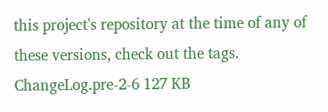this project's repository at the time of any of these versions, check out the tags.
ChangeLog.pre-2-6 127 KB